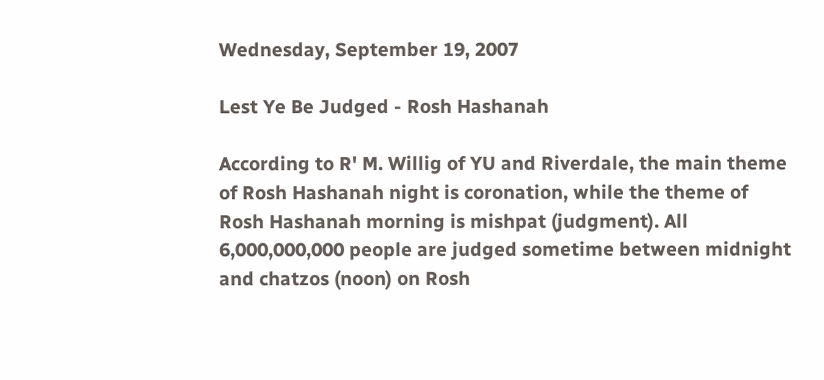Wednesday, September 19, 2007

Lest Ye Be Judged - Rosh Hashanah

According to R' M. Willig of YU and Riverdale, the main theme of Rosh Hashanah night is coronation, while the theme of Rosh Hashanah morning is mishpat (judgment). All 6,000,000,000 people are judged sometime between midnight and chatzos (noon) on Rosh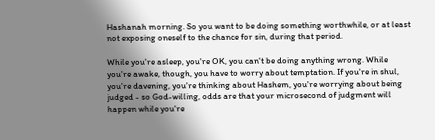Hashanah morning. So you want to be doing something worthwhile, or at least not exposing oneself to the chance for sin, during that period.

While you're asleep, you're OK, you can't be doing anything wrong. While you're awake, though, you have to worry about temptation. If you're in shul, you're davening, you're thinking about Hashem, you're worrying about being judged - so God-willing, odds are that your microsecond of judgment will happen while you're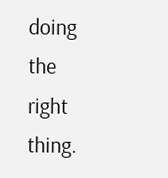doing the right thing.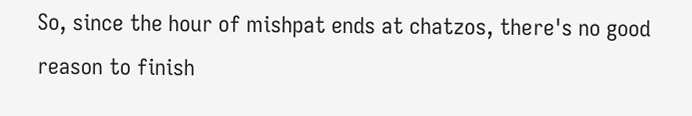So, since the hour of mishpat ends at chatzos, there's no good reason to finish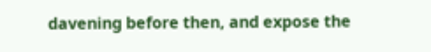davening before then, and expose the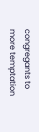congregants to more temptation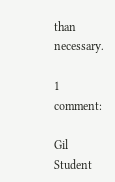than necessary.

1 comment:

Gil Student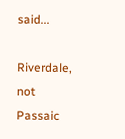said...

Riverdale, not Passaic